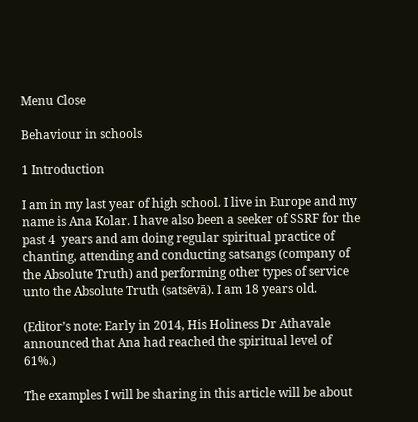Menu Close

Behaviour in schools

1 Introduction

I am in my last year of high school. I live in Europe and my name is Ana Kolar. I have also been a seeker of SSRF for the past 4  years and am doing regular spiritual practice of chanting, attending and conducting satsangs (company of the Absolute Truth) and performing other types of service unto the Absolute Truth (satsēvā). I am 18 years old.

(Editor’s note: Early in 2014, His Holiness Dr Athavale announced that Ana had reached the spiritual level of 61%.)

The examples I will be sharing in this article will be about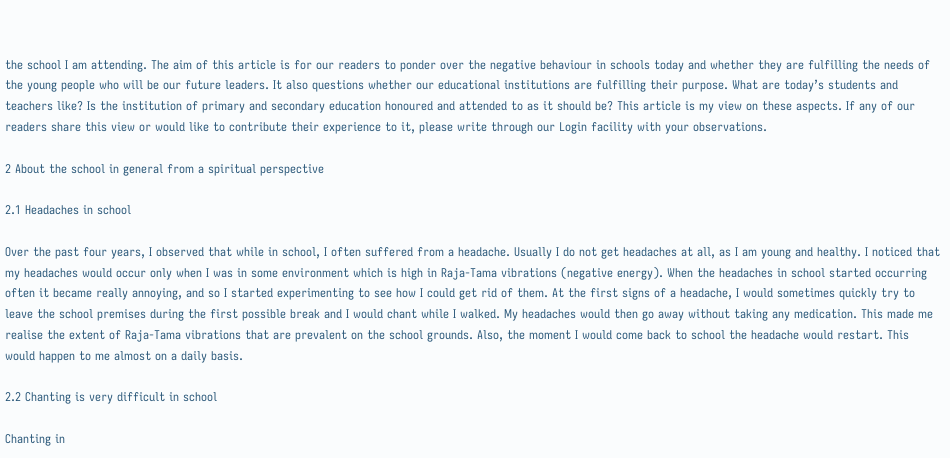the school I am attending. The aim of this article is for our readers to ponder over the negative behaviour in schools today and whether they are fulfilling the needs of the young people who will be our future leaders. It also questions whether our educational institutions are fulfilling their purpose. What are today’s students and teachers like? Is the institution of primary and secondary education honoured and attended to as it should be? This article is my view on these aspects. If any of our readers share this view or would like to contribute their experience to it, please write through our Login facility with your observations.

2 About the school in general from a spiritual perspective

2.1 Headaches in school

Over the past four years, I observed that while in school, I often suffered from a headache. Usually I do not get headaches at all, as I am young and healthy. I noticed that my headaches would occur only when I was in some environment which is high in Raja-Tama vibrations (negative energy). When the headaches in school started occurring often it became really annoying, and so I started experimenting to see how I could get rid of them. At the first signs of a headache, I would sometimes quickly try to leave the school premises during the first possible break and I would chant while I walked. My headaches would then go away without taking any medication. This made me realise the extent of Raja-Tama vibrations that are prevalent on the school grounds. Also, the moment I would come back to school the headache would restart. This would happen to me almost on a daily basis.

2.2 Chanting is very difficult in school

Chanting in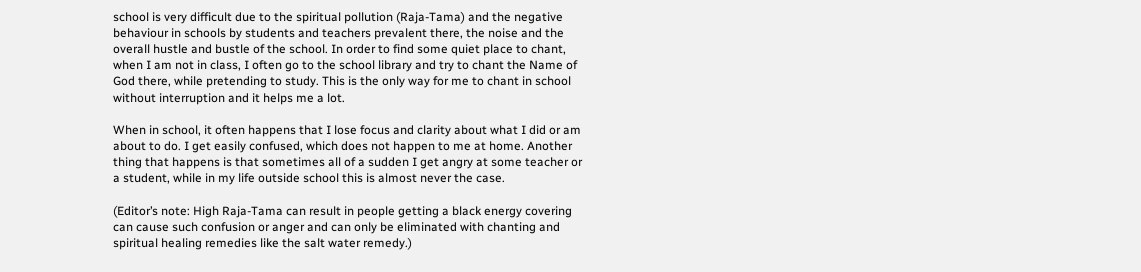school is very difficult due to the spiritual pollution (Raja-Tama) and the negative behaviour in schools by students and teachers prevalent there, the noise and the overall hustle and bustle of the school. In order to find some quiet place to chant, when I am not in class, I often go to the school library and try to chant the Name of God there, while pretending to study. This is the only way for me to chant in school without interruption and it helps me a lot.

When in school, it often happens that I lose focus and clarity about what I did or am about to do. I get easily confused, which does not happen to me at home. Another thing that happens is that sometimes all of a sudden I get angry at some teacher or a student, while in my life outside school this is almost never the case.

(Editor’s note: High Raja-Tama can result in people getting a black energy covering can cause such confusion or anger and can only be eliminated with chanting and spiritual healing remedies like the salt water remedy.)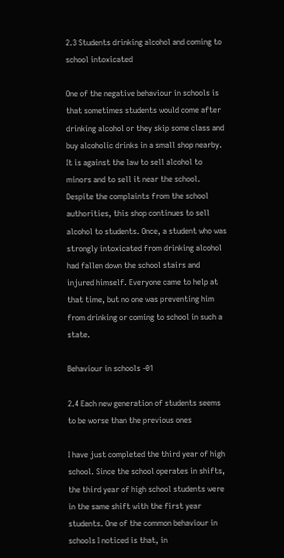2.3 Students drinking alcohol and coming to school intoxicated

One of the negative behaviour in schools is that sometimes students would come after drinking alcohol or they skip some class and buy alcoholic drinks in a small shop nearby. It is against the law to sell alcohol to minors and to sell it near the school. Despite the complaints from the school authorities, this shop continues to sell alcohol to students. Once, a student who was strongly intoxicated from drinking alcohol had fallen down the school stairs and injured himself. Everyone came to help at that time, but no one was preventing him from drinking or coming to school in such a state.

Behaviour in schools -01

2.4 Each new generation of students seems to be worse than the previous ones

I have just completed the third year of high school. Since the school operates in shifts, the third year of high school students were in the same shift with the first year students. One of the common behaviour in schools I noticed is that, in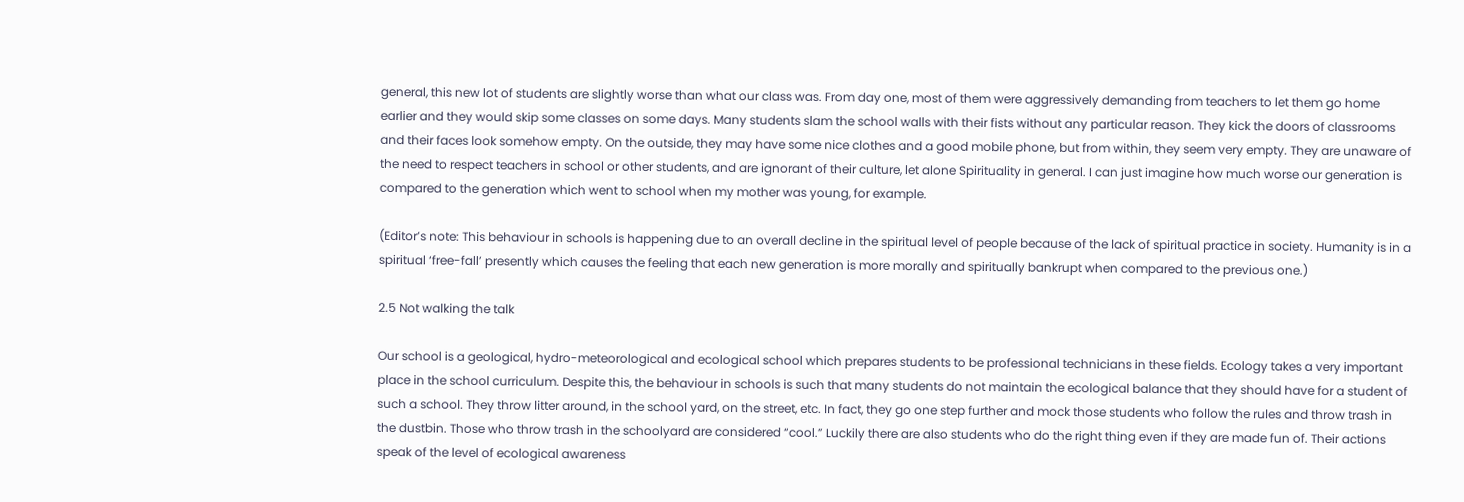general, this new lot of students are slightly worse than what our class was. From day one, most of them were aggressively demanding from teachers to let them go home earlier and they would skip some classes on some days. Many students slam the school walls with their fists without any particular reason. They kick the doors of classrooms and their faces look somehow empty. On the outside, they may have some nice clothes and a good mobile phone, but from within, they seem very empty. They are unaware of the need to respect teachers in school or other students, and are ignorant of their culture, let alone Spirituality in general. I can just imagine how much worse our generation is compared to the generation which went to school when my mother was young, for example.

(Editor’s note: This behaviour in schools is happening due to an overall decline in the spiritual level of people because of the lack of spiritual practice in society. Humanity is in a spiritual ‘free-fall’ presently which causes the feeling that each new generation is more morally and spiritually bankrupt when compared to the previous one.)

2.5 Not walking the talk

Our school is a geological, hydro-meteorological and ecological school which prepares students to be professional technicians in these fields. Ecology takes a very important place in the school curriculum. Despite this, the behaviour in schools is such that many students do not maintain the ecological balance that they should have for a student of such a school. They throw litter around, in the school yard, on the street, etc. In fact, they go one step further and mock those students who follow the rules and throw trash in the dustbin. Those who throw trash in the schoolyard are considered “cool.” Luckily there are also students who do the right thing even if they are made fun of. Their actions speak of the level of ecological awareness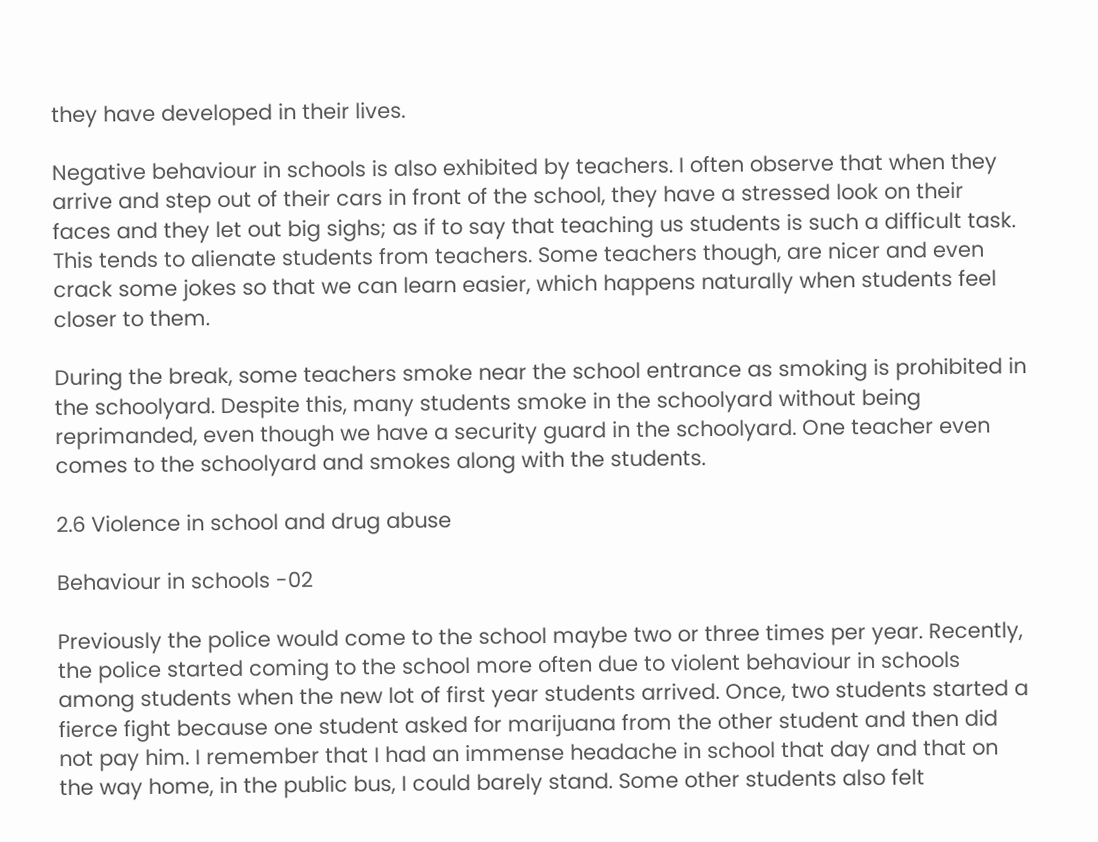they have developed in their lives.

Negative behaviour in schools is also exhibited by teachers. I often observe that when they arrive and step out of their cars in front of the school, they have a stressed look on their faces and they let out big sighs; as if to say that teaching us students is such a difficult task. This tends to alienate students from teachers. Some teachers though, are nicer and even crack some jokes so that we can learn easier, which happens naturally when students feel closer to them.

During the break, some teachers smoke near the school entrance as smoking is prohibited in the schoolyard. Despite this, many students smoke in the schoolyard without being reprimanded, even though we have a security guard in the schoolyard. One teacher even comes to the schoolyard and smokes along with the students.

2.6 Violence in school and drug abuse

Behaviour in schools -02

Previously the police would come to the school maybe two or three times per year. Recently, the police started coming to the school more often due to violent behaviour in schools among students when the new lot of first year students arrived. Once, two students started a fierce fight because one student asked for marijuana from the other student and then did not pay him. I remember that I had an immense headache in school that day and that on the way home, in the public bus, I could barely stand. Some other students also felt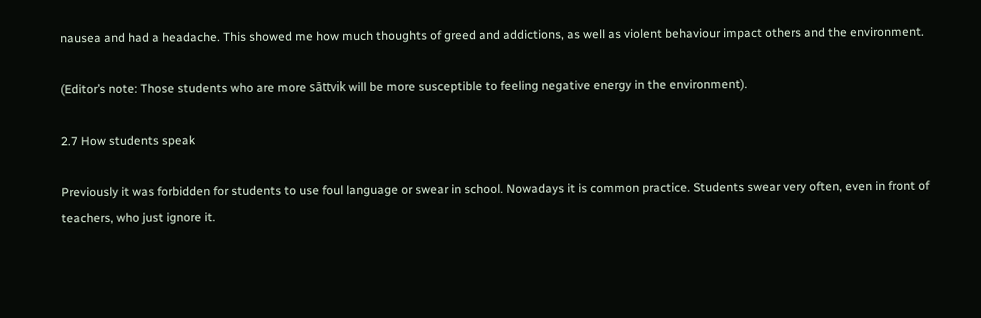nausea and had a headache. This showed me how much thoughts of greed and addictions, as well as violent behaviour impact others and the environment.

(Editor’s note: Those students who are more sāttvik will be more susceptible to feeling negative energy in the environment).

2.7 How students speak

Previously it was forbidden for students to use foul language or swear in school. Nowadays it is common practice. Students swear very often, even in front of teachers, who just ignore it.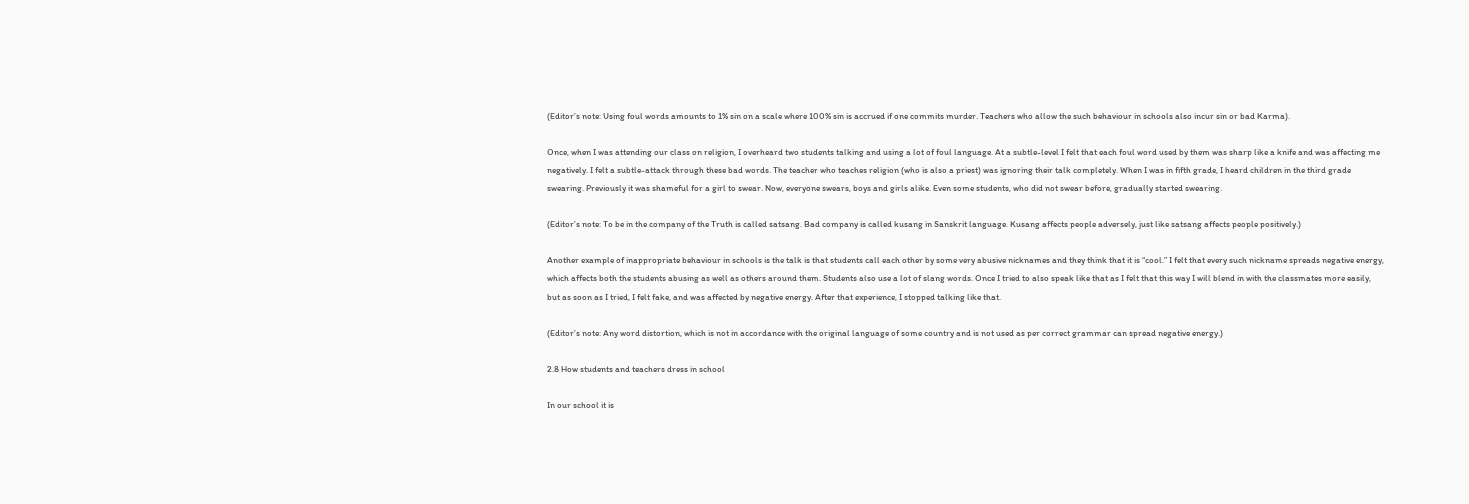(Editor’s note: Using foul words amounts to 1% sin on a scale where 100% sin is accrued if one commits murder. Teachers who allow the such behaviour in schools also incur sin or bad Karma).

Once, when I was attending our class on religion, I overheard two students talking and using a lot of foul language. At a subtle-level I felt that each foul word used by them was sharp like a knife and was affecting me negatively. I felt a subtle-attack through these bad words. The teacher who teaches religion (who is also a priest) was ignoring their talk completely. When I was in fifth grade, I heard children in the third grade swearing. Previously it was shameful for a girl to swear. Now, everyone swears, boys and girls alike. Even some students, who did not swear before, gradually started swearing.

(Editor’s note: To be in the company of the Truth is called satsang. Bad company is called kusang in Sanskrit language. Kusang affects people adversely, just like satsang affects people positively.)

Another example of inappropriate behaviour in schools is the talk is that students call each other by some very abusive nicknames and they think that it is “cool.” I felt that every such nickname spreads negative energy, which affects both the students abusing as well as others around them. Students also use a lot of slang words. Once I tried to also speak like that as I felt that this way I will blend in with the classmates more easily, but as soon as I tried, I felt fake, and was affected by negative energy. After that experience, I stopped talking like that.

(Editor’s note: Any word distortion, which is not in accordance with the original language of some country and is not used as per correct grammar can spread negative energy.)

2.8 How students and teachers dress in school

In our school it is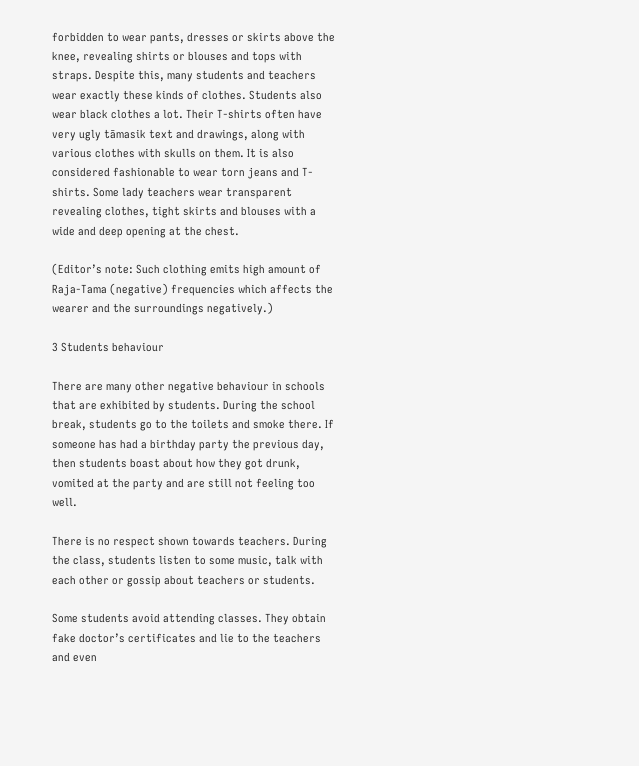forbidden to wear pants, dresses or skirts above the knee, revealing shirts or blouses and tops with straps. Despite this, many students and teachers wear exactly these kinds of clothes. Students also wear black clothes a lot. Their T-shirts often have very ugly tāmasik text and drawings, along with various clothes with skulls on them. It is also considered fashionable to wear torn jeans and T-shirts. Some lady teachers wear transparent revealing clothes, tight skirts and blouses with a wide and deep opening at the chest.

(Editor’s note: Such clothing emits high amount of Raja-Tama (negative) frequencies which affects the wearer and the surroundings negatively.)

3 Students behaviour

There are many other negative behaviour in schools that are exhibited by students. During the school break, students go to the toilets and smoke there. If someone has had a birthday party the previous day, then students boast about how they got drunk, vomited at the party and are still not feeling too well.

There is no respect shown towards teachers. During the class, students listen to some music, talk with each other or gossip about teachers or students.

Some students avoid attending classes. They obtain fake doctor’s certificates and lie to the teachers and even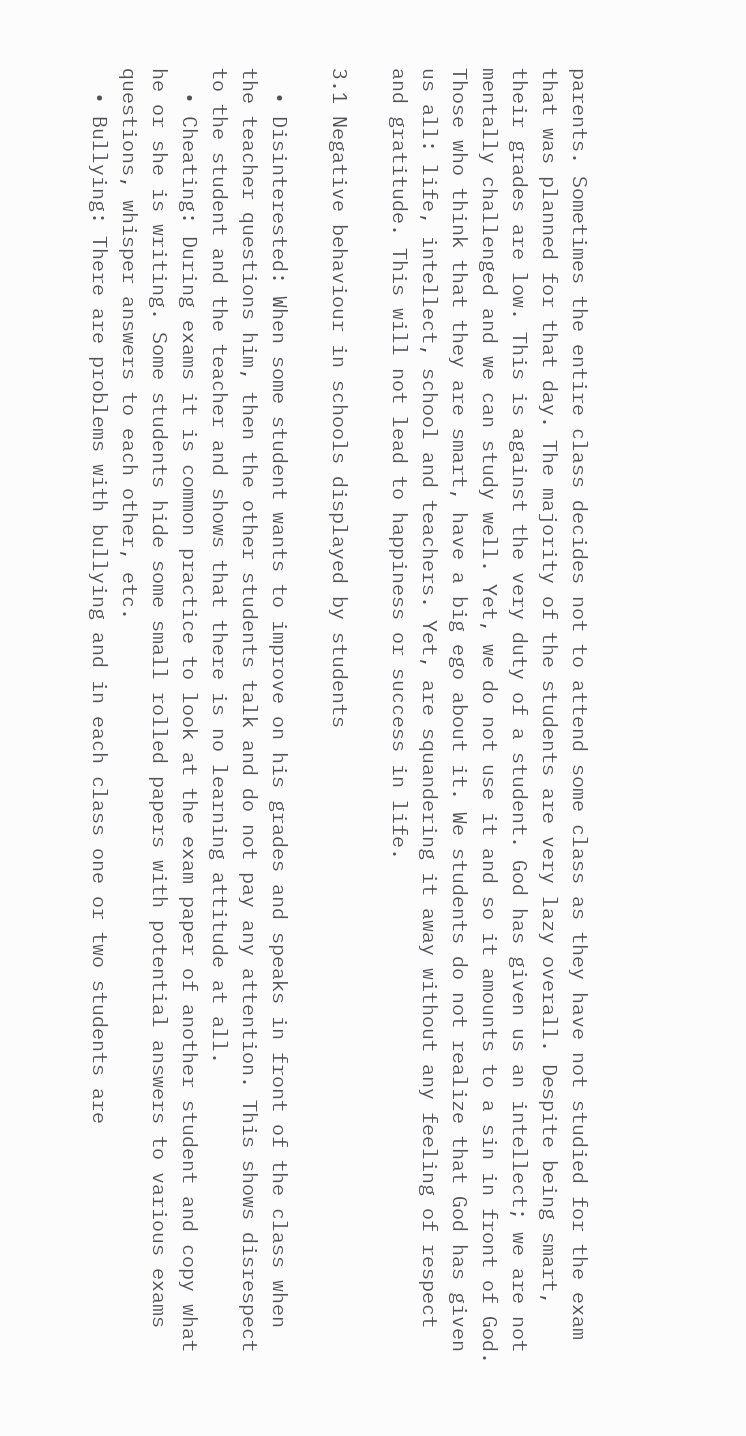parents. Sometimes the entire class decides not to attend some class as they have not studied for the exam that was planned for that day. The majority of the students are very lazy overall. Despite being smart, their grades are low. This is against the very duty of a student. God has given us an intellect; we are not mentally challenged and we can study well. Yet, we do not use it and so it amounts to a sin in front of God. Those who think that they are smart, have a big ego about it. We students do not realize that God has given us all: life, intellect, school and teachers. Yet, are squandering it away without any feeling of respect and gratitude. This will not lead to happiness or success in life.

3.1 Negative behaviour in schools displayed by students

  • Disinterested: When some student wants to improve on his grades and speaks in front of the class when the teacher questions him, then the other students talk and do not pay any attention. This shows disrespect to the student and the teacher and shows that there is no learning attitude at all.
  • Cheating: During exams it is common practice to look at the exam paper of another student and copy what he or she is writing. Some students hide some small rolled papers with potential answers to various exams questions, whisper answers to each other, etc.
  • Bullying: There are problems with bullying and in each class one or two students are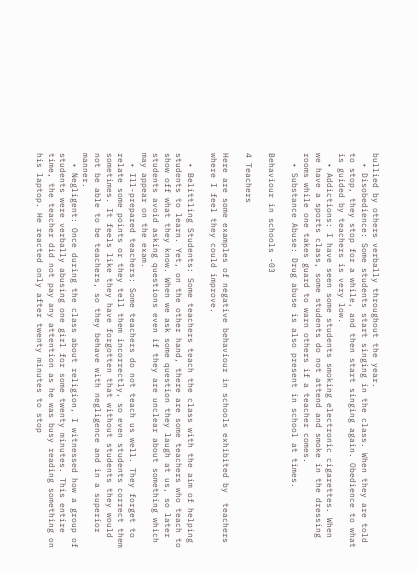bullied by others verbally throughout the year.
  • Disobedience: Some students start singing in the class. When they are told to stop, they stop for a while, and then start singing again. Obedience to what is guided by teachers is very low.
  • Addictions: I have seen some students smoking electronic cigarettes. When we have a sports class, some students do not attend and smoke in the dressing rooms while one takes guard to warn others if a teacher comes.
  • Substance Abuse: Drug abuse is also present in school at times.

Behaviour in schools -03

4 Teachers

Here are some examples of negative behaviour in schools exhibited by  teachers where I feel they could improve.

  • Belittling Students: Some teachers teach the class with the aim of helping students to learn. Yet, on the other hand, there are some teachers who teach to show off what they know. When we ask some question they laugh at us, so later students avoid asking questions even if they are unclear about something which may appear on the exam.
  • Ill-prepared teachers: Some teachers do not teach us well. They forget to relate some points or they tell them incorrectly, so even students correct them sometimes. It feels like they have forgotten that without students they would not be able to be teachers, so they behave with negligence and in a superior manner.
  • Negligent: Once during the class about religion, I witnessed how a group of students were verbally abusing one girl for some twenty minutes. This entire time, the teacher did not pay any attention as he was busy reading something on his laptop. He reacted only after twenty minutes to stop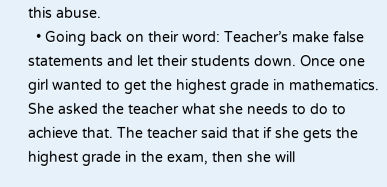this abuse.
  • Going back on their word: Teacher’s make false statements and let their students down. Once one girl wanted to get the highest grade in mathematics. She asked the teacher what she needs to do to achieve that. The teacher said that if she gets the highest grade in the exam, then she will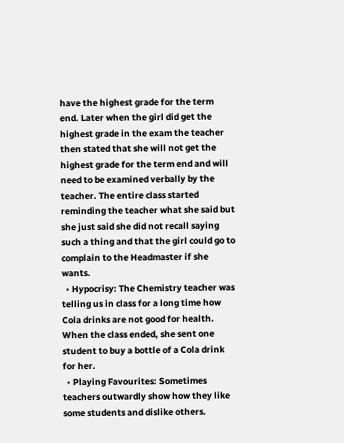have the highest grade for the term end. Later when the girl did get the highest grade in the exam the teacher then stated that she will not get the highest grade for the term end and will need to be examined verbally by the teacher. The entire class started reminding the teacher what she said but she just said she did not recall saying such a thing and that the girl could go to complain to the Headmaster if she wants.
  • Hypocrisy: The Chemistry teacher was telling us in class for a long time how Cola drinks are not good for health. When the class ended, she sent one student to buy a bottle of a Cola drink for her.
  • Playing Favourites: Sometimes teachers outwardly show how they like some students and dislike others.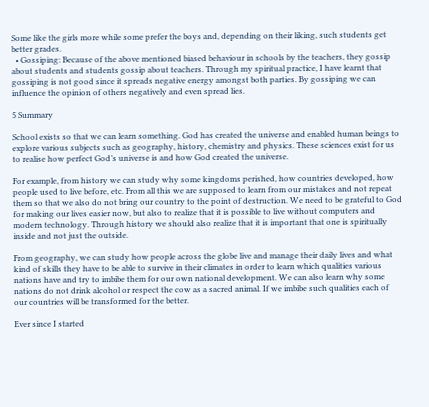Some like the girls more while some prefer the boys and, depending on their liking, such students get better grades.
  • Gossiping: Because of the above mentioned biased behaviour in schools by the teachers, they gossip about students and students gossip about teachers. Through my spiritual practice, I have learnt that gossiping is not good since it spreads negative energy amongst both parties. By gossiping we can influence the opinion of others negatively and even spread lies.

5 Summary

School exists so that we can learn something. God has created the universe and enabled human beings to explore various subjects such as geography, history, chemistry and physics. These sciences exist for us to realise how perfect God’s universe is and how God created the universe.

For example, from history we can study why some kingdoms perished, how countries developed, how people used to live before, etc. From all this we are supposed to learn from our mistakes and not repeat them so that we also do not bring our country to the point of destruction. We need to be grateful to God for making our lives easier now, but also to realize that it is possible to live without computers and modern technology. Through history we should also realize that it is important that one is spiritually inside and not just the outside.

From geography, we can study how people across the globe live and manage their daily lives and what kind of skills they have to be able to survive in their climates in order to learn which qualities various nations have and try to imbibe them for our own national development. We can also learn why some nations do not drink alcohol or respect the cow as a sacred animal. If we imbibe such qualities each of our countries will be transformed for the better.

Ever since I started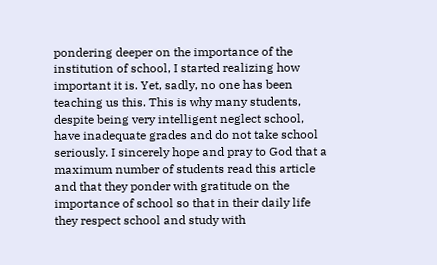pondering deeper on the importance of the institution of school, I started realizing how important it is. Yet, sadly, no one has been teaching us this. This is why many students, despite being very intelligent neglect school, have inadequate grades and do not take school seriously. I sincerely hope and pray to God that a maximum number of students read this article and that they ponder with gratitude on the importance of school so that in their daily life they respect school and study with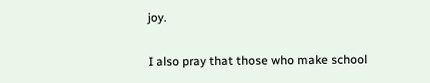joy.

I also pray that those who make school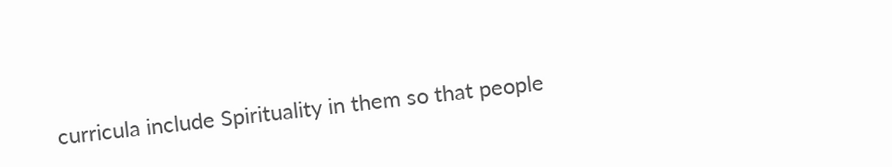curricula include Spirituality in them so that people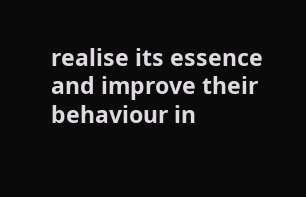realise its essence and improve their behaviour in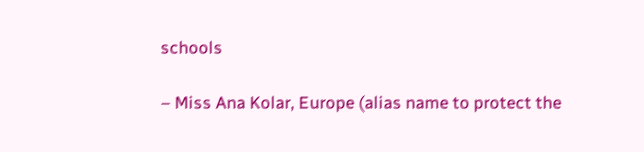schools

– Miss Ana Kolar, Europe (alias name to protect the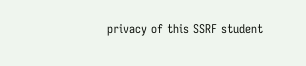privacy of this SSRF student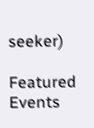seeker)

Featured Events